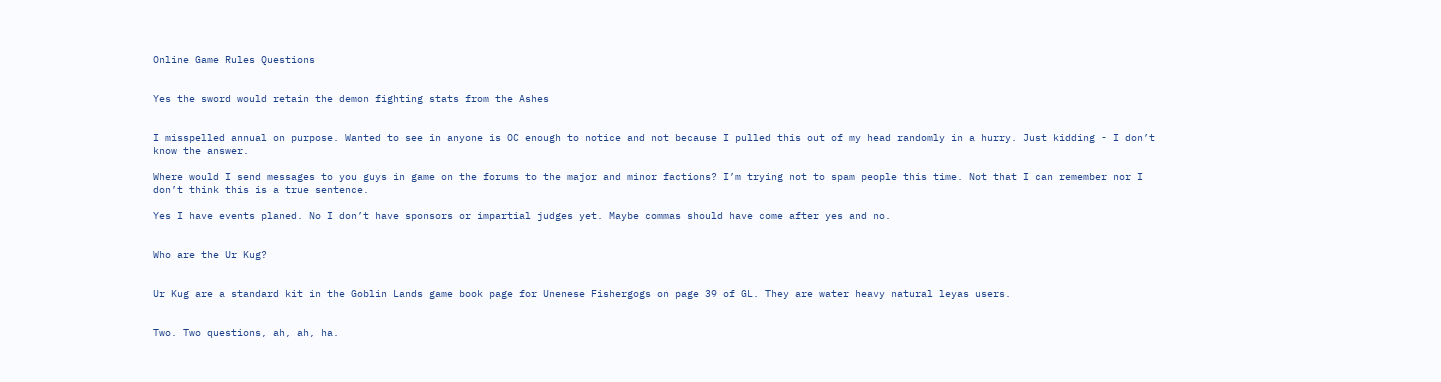Online Game Rules Questions


Yes the sword would retain the demon fighting stats from the Ashes


I misspelled annual on purpose. Wanted to see in anyone is OC enough to notice and not because I pulled this out of my head randomly in a hurry. Just kidding - I don’t know the answer.

Where would I send messages to you guys in game on the forums to the major and minor factions? I’m trying not to spam people this time. Not that I can remember nor I don’t think this is a true sentence.

Yes I have events planed. No I don’t have sponsors or impartial judges yet. Maybe commas should have come after yes and no.


Who are the Ur Kug?


Ur Kug are a standard kit in the Goblin Lands game book page for Unenese Fishergogs on page 39 of GL. They are water heavy natural leyas users.


Two. Two questions, ah, ah, ha.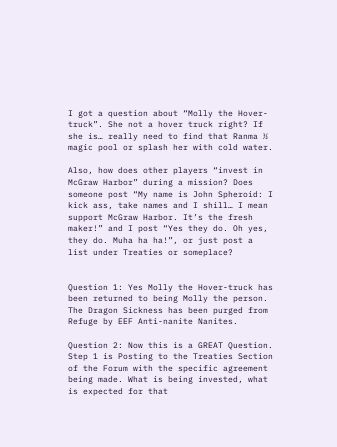I got a question about “Molly the Hover-truck”. She not a hover truck right? If she is… really need to find that Ranma ½ magic pool or splash her with cold water.

Also, how does other players “invest in McGraw Harbor” during a mission? Does someone post “My name is John Spheroid: I kick ass, take names and I shill… I mean support McGraw Harbor. It’s the fresh maker!” and I post “Yes they do. Oh yes, they do. Muha ha ha!”, or just post a list under Treaties or someplace?


Question 1: Yes Molly the Hover-truck has been returned to being Molly the person. The Dragon Sickness has been purged from Refuge by EEF Anti-nanite Nanites.

Question 2: Now this is a GREAT Question. Step 1 is Posting to the Treaties Section of the Forum with the specific agreement being made. What is being invested, what is expected for that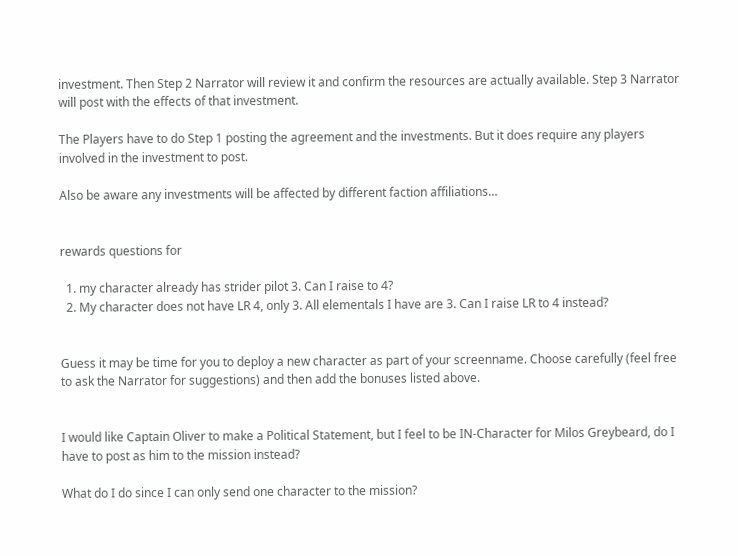investment. Then Step 2 Narrator will review it and confirm the resources are actually available. Step 3 Narrator will post with the effects of that investment.

The Players have to do Step 1 posting the agreement and the investments. But it does require any players involved in the investment to post.

Also be aware any investments will be affected by different faction affiliations…


rewards questions for

  1. my character already has strider pilot 3. Can I raise to 4?
  2. My character does not have LR 4, only 3. All elementals I have are 3. Can I raise LR to 4 instead?


Guess it may be time for you to deploy a new character as part of your screenname. Choose carefully (feel free to ask the Narrator for suggestions) and then add the bonuses listed above.


I would like Captain Oliver to make a Political Statement, but I feel to be IN-Character for Milos Greybeard, do I have to post as him to the mission instead?

What do I do since I can only send one character to the mission?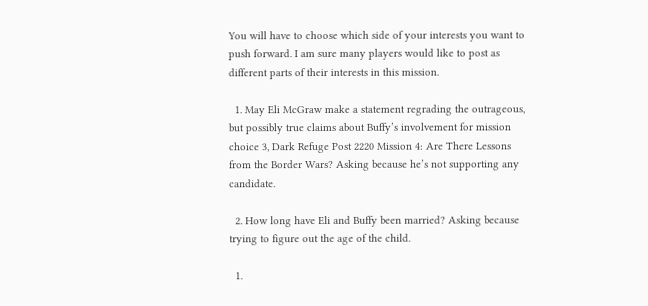You will have to choose which side of your interests you want to push forward. I am sure many players would like to post as different parts of their interests in this mission.

  1. May Eli McGraw make a statement regrading the outrageous, but possibly true claims about Buffy’s involvement for mission choice 3, Dark Refuge Post 2220 Mission 4: Are There Lessons from the Border Wars? Asking because he’s not supporting any candidate.

  2. How long have Eli and Buffy been married? Asking because trying to figure out the age of the child.

  1.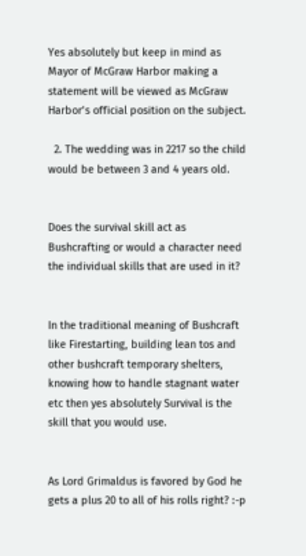Yes absolutely but keep in mind as Mayor of McGraw Harbor making a statement will be viewed as McGraw Harbor’s official position on the subject.

  2. The wedding was in 2217 so the child would be between 3 and 4 years old.


Does the survival skill act as Bushcrafting or would a character need the individual skills that are used in it?


In the traditional meaning of Bushcraft like Firestarting, building lean tos and other bushcraft temporary shelters, knowing how to handle stagnant water etc then yes absolutely Survival is the skill that you would use.


As Lord Grimaldus is favored by God he gets a plus 20 to all of his rolls right? :-p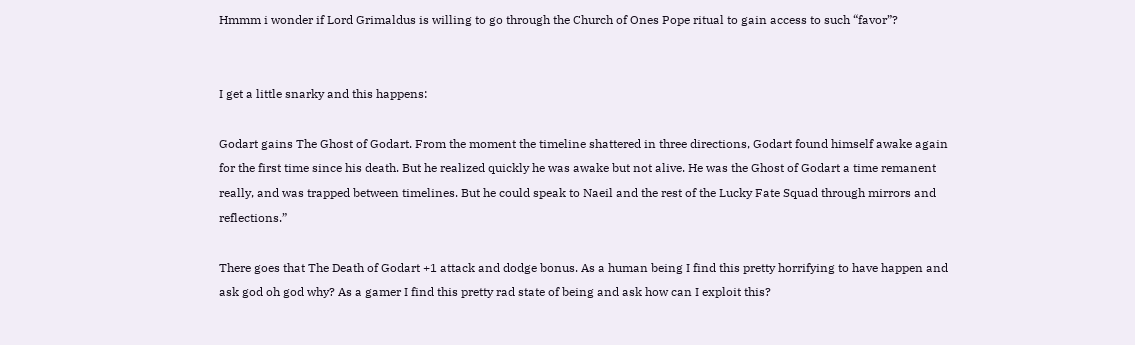Hmmm i wonder if Lord Grimaldus is willing to go through the Church of Ones Pope ritual to gain access to such “favor”?


I get a little snarky and this happens:

Godart gains The Ghost of Godart. From the moment the timeline shattered in three directions, Godart found himself awake again for the first time since his death. But he realized quickly he was awake but not alive. He was the Ghost of Godart a time remanent really, and was trapped between timelines. But he could speak to Naeil and the rest of the Lucky Fate Squad through mirrors and reflections.”

There goes that The Death of Godart +1 attack and dodge bonus. As a human being I find this pretty horrifying to have happen and ask god oh god why? As a gamer I find this pretty rad state of being and ask how can I exploit this?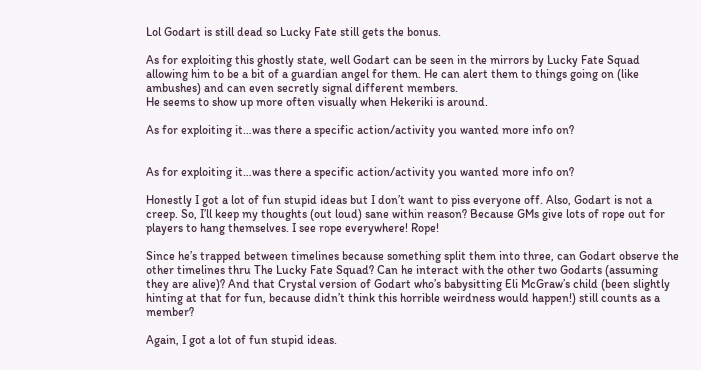Lol Godart is still dead so Lucky Fate still gets the bonus.

As for exploiting this ghostly state, well Godart can be seen in the mirrors by Lucky Fate Squad allowing him to be a bit of a guardian angel for them. He can alert them to things going on (like ambushes) and can even secretly signal different members.
He seems to show up more often visually when Hekeriki is around.

As for exploiting it…was there a specific action/activity you wanted more info on?


As for exploiting it…was there a specific action/activity you wanted more info on?

Honestly I got a lot of fun stupid ideas but I don’t want to piss everyone off. Also, Godart is not a creep. So, I’ll keep my thoughts (out loud) sane within reason? Because GMs give lots of rope out for players to hang themselves. I see rope everywhere! Rope!

Since he’s trapped between timelines because something split them into three, can Godart observe the other timelines thru The Lucky Fate Squad? Can he interact with the other two Godarts (assuming they are alive)? And that Crystal version of Godart who’s babysitting Eli McGraw’s child (been slightly hinting at that for fun, because didn’t think this horrible weirdness would happen!) still counts as a member?

Again, I got a lot of fun stupid ideas.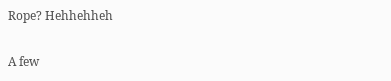Rope? Hehhehheh

A few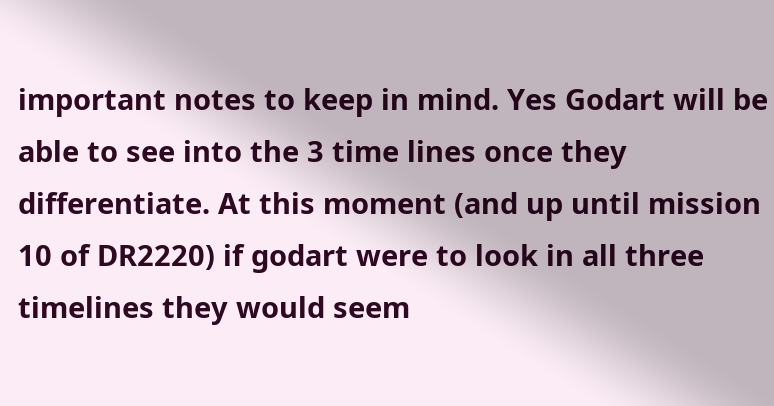important notes to keep in mind. Yes Godart will be able to see into the 3 time lines once they differentiate. At this moment (and up until mission 10 of DR2220) if godart were to look in all three timelines they would seem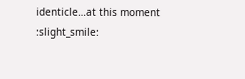identicle…at this moment :slight_smile: